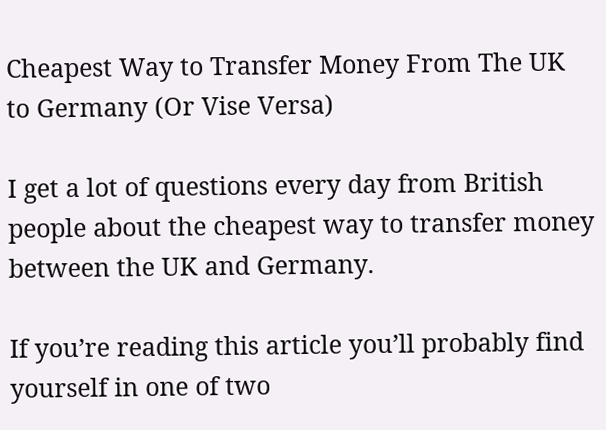Cheapest Way to Transfer Money From The UK to Germany (Or Vise Versa)

I get a lot of questions every day from British people about the cheapest way to transfer money between the UK and Germany.

If you’re reading this article you’ll probably find yourself in one of two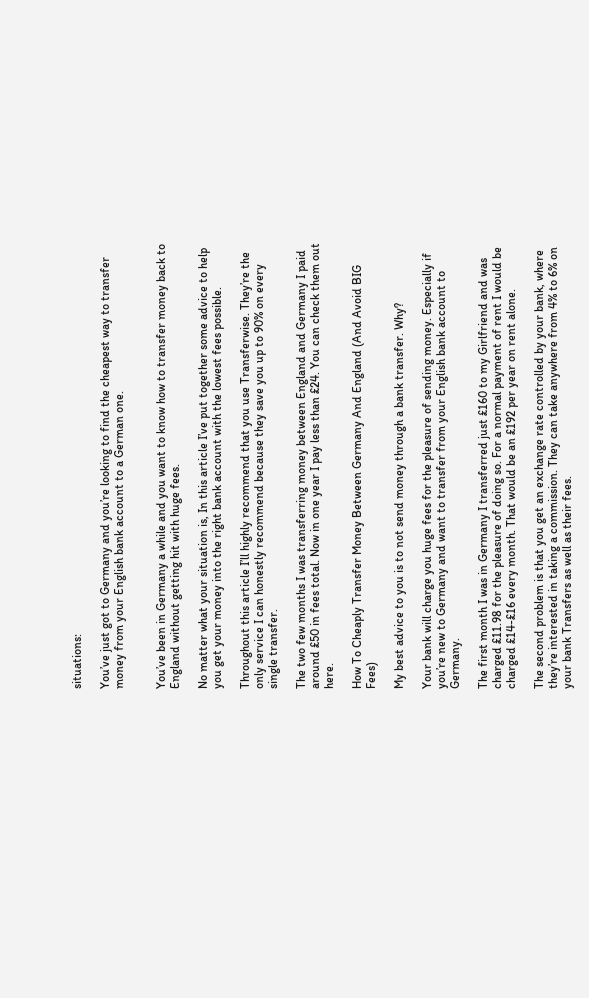situations:

You’ve just got to Germany and you’re looking to find the cheapest way to transfer money from your English bank account to a German one.


You’ve been in Germany a while and you want to know how to transfer money back to England without getting hit with huge fees.

No matter what your situation is, In this article I’ve put together some advice to help you get your money into the right bank account with the lowest fees possible.

Throughout this article I’ll highly recommend that you use Transferwise. They’re the only service I can honestly recommend because they save you up to 90% on every single transfer.

The two few months I was transferring money between England and Germany I paid around £50 in fees total. Now in one year I pay less than £24. You can check them out here.

How To Cheaply Transfer Money Between Germany And England (And Avoid BIG Fees)

My best advice to you is to not send money through a bank transfer. Why?

Your bank will charge you huge fees for the pleasure of sending money. Especially if you’re new to Germany and want to transfer from your English bank account to Germany.

The first month I was in Germany I transferred just £160 to my Girlfriend and was charged £11.98 for the pleasure of doing so. For a normal payment of rent I would be charged £14-£16 every month. That would be an £192 per year on rent alone.

The second problem is that you get an exchange rate controlled by your bank, where they’re interested in taking a commission. They can take anywhere from 4% to 6% on your bank Transfers as well as their fees.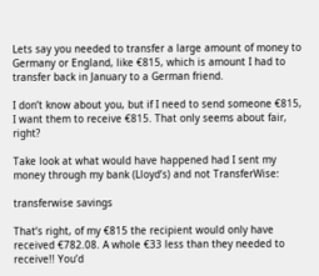Lets say you needed to transfer a large amount of money to Germany or England, like €815, which is amount I had to transfer back in January to a German friend.

I don’t know about you, but if I need to send someone €815, I want them to receive €815. That only seems about fair, right?

Take look at what would have happened had I sent my money through my bank (Lloyd’s) and not TransferWise:

transferwise savings

That’s right, of my €815 the recipient would only have received €782.08. A whole €33 less than they needed to receive!! You’d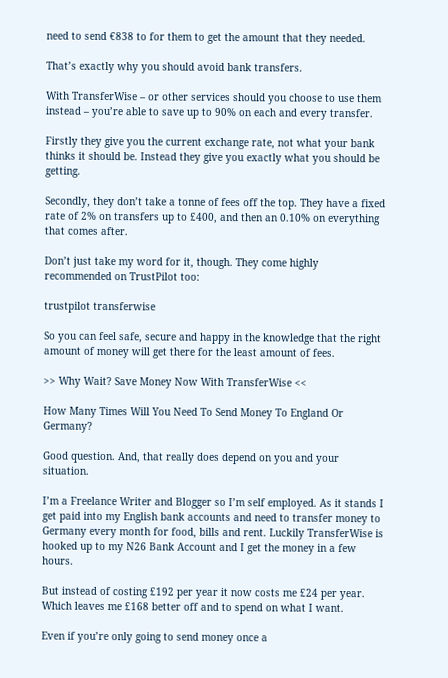need to send €838 to for them to get the amount that they needed.

That’s exactly why you should avoid bank transfers.

With TransferWise – or other services should you choose to use them instead – you’re able to save up to 90% on each and every transfer.

Firstly they give you the current exchange rate, not what your bank thinks it should be. Instead they give you exactly what you should be getting.

Secondly, they don’t take a tonne of fees off the top. They have a fixed rate of 2% on transfers up to £400, and then an 0.10% on everything that comes after.

Don’t just take my word for it, though. They come highly recommended on TrustPilot too:

trustpilot transferwise

So you can feel safe, secure and happy in the knowledge that the right amount of money will get there for the least amount of fees.

>> Why Wait? Save Money Now With TransferWise <<

How Many Times Will You Need To Send Money To England Or Germany?

Good question. And, that really does depend on you and your situation.

I’m a Freelance Writer and Blogger so I’m self employed. As it stands I get paid into my English bank accounts and need to transfer money to Germany every month for food, bills and rent. Luckily TransferWise is hooked up to my N26 Bank Account and I get the money in a few hours.

But instead of costing £192 per year it now costs me £24 per year. Which leaves me £168 better off and to spend on what I want.

Even if you’re only going to send money once a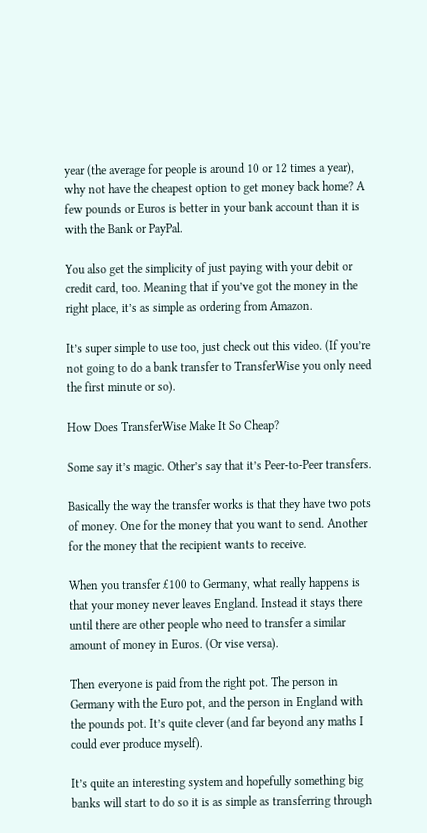year (the average for people is around 10 or 12 times a year), why not have the cheapest option to get money back home? A few pounds or Euros is better in your bank account than it is with the Bank or PayPal.

You also get the simplicity of just paying with your debit or credit card, too. Meaning that if you’ve got the money in the right place, it’s as simple as ordering from Amazon.

It’s super simple to use too, just check out this video. (If you’re not going to do a bank transfer to TransferWise you only need the first minute or so).

How Does TransferWise Make It So Cheap?

Some say it’s magic. Other’s say that it’s Peer-to-Peer transfers.

Basically the way the transfer works is that they have two pots of money. One for the money that you want to send. Another for the money that the recipient wants to receive.

When you transfer £100 to Germany, what really happens is that your money never leaves England. Instead it stays there until there are other people who need to transfer a similar amount of money in Euros. (Or vise versa).

Then everyone is paid from the right pot. The person in Germany with the Euro pot, and the person in England with the pounds pot. It’s quite clever (and far beyond any maths I could ever produce myself).

It’s quite an interesting system and hopefully something big banks will start to do so it is as simple as transferring through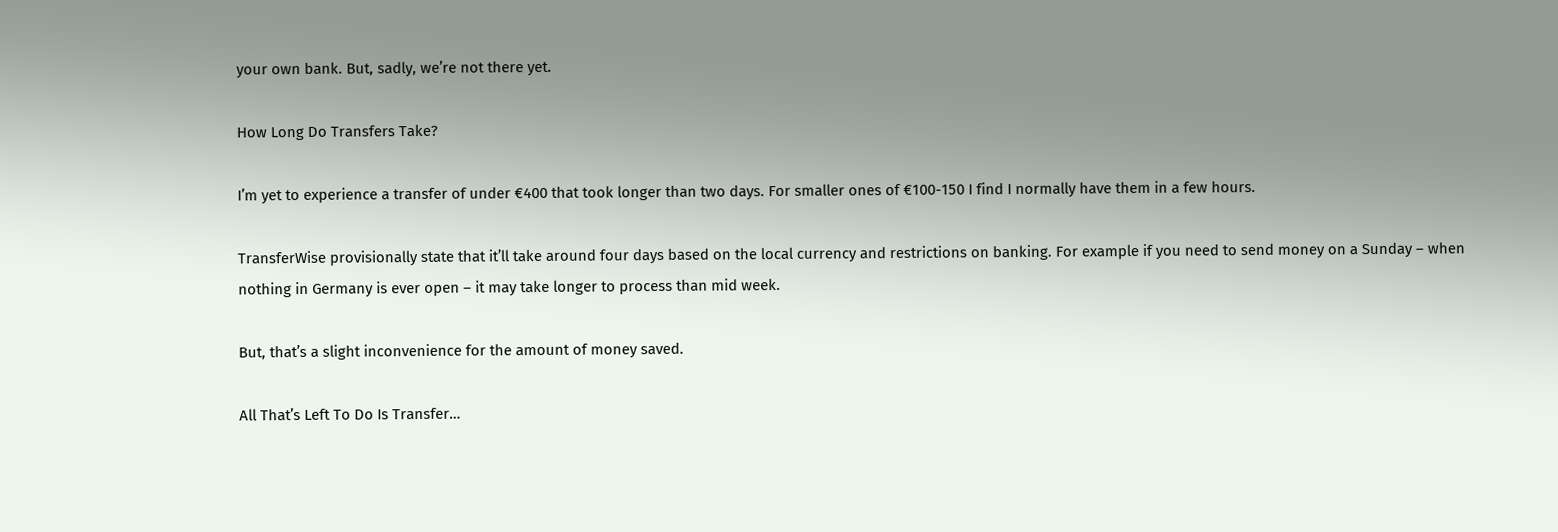your own bank. But, sadly, we’re not there yet.

How Long Do Transfers Take?

I’m yet to experience a transfer of under €400 that took longer than two days. For smaller ones of €100-150 I find I normally have them in a few hours.

TransferWise provisionally state that it’ll take around four days based on the local currency and restrictions on banking. For example if you need to send money on a Sunday – when nothing in Germany is ever open – it may take longer to process than mid week.

But, that’s a slight inconvenience for the amount of money saved.

All That’s Left To Do Is Transfer…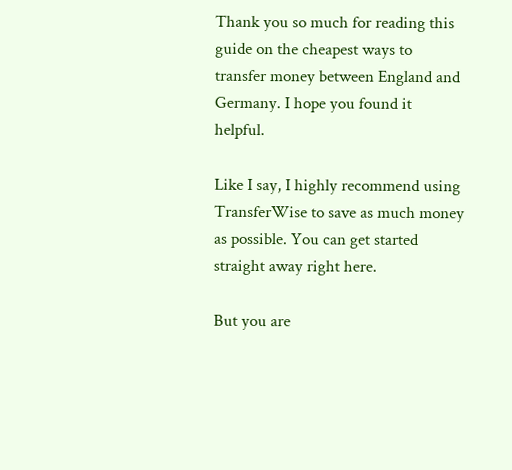Thank you so much for reading this guide on the cheapest ways to transfer money between England and Germany. I hope you found it helpful.

Like I say, I highly recommend using TransferWise to save as much money as possible. You can get started straight away right here.

But you are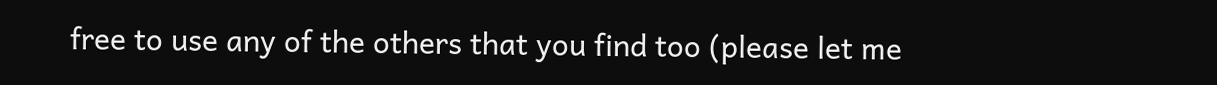free to use any of the others that you find too (please let me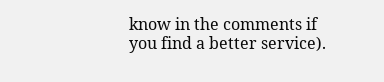know in the comments if you find a better service).